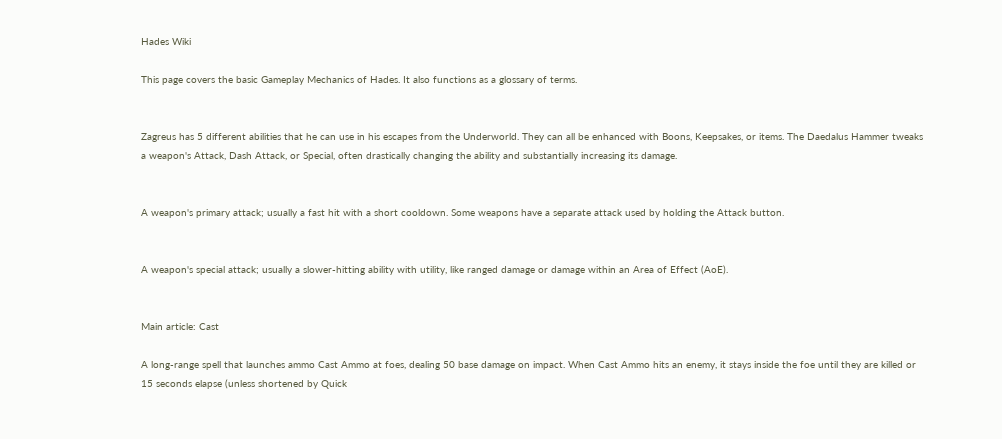Hades Wiki

This page covers the basic Gameplay Mechanics of Hades. It also functions as a glossary of terms.


Zagreus has 5 different abilities that he can use in his escapes from the Underworld. They can all be enhanced with Boons, Keepsakes, or items. The Daedalus Hammer tweaks a weapon's Attack, Dash Attack, or Special, often drastically changing the ability and substantially increasing its damage.


A weapon's primary attack; usually a fast hit with a short cooldown. Some weapons have a separate attack used by holding the Attack button.


A weapon's special attack; usually a slower-hitting ability with utility, like ranged damage or damage within an Area of Effect (AoE).


Main article: Cast

A long-range spell that launches ammo Cast Ammo at foes, dealing 50 base damage on impact. When Cast Ammo hits an enemy, it stays inside the foe until they are killed or 15 seconds elapse (unless shortened by Quick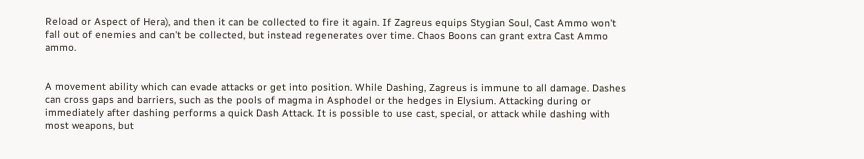Reload or Aspect of Hera), and then it can be collected to fire it again. If Zagreus equips Stygian Soul, Cast Ammo won't fall out of enemies and can't be collected, but instead regenerates over time. Chaos Boons can grant extra Cast Ammo ammo.


A movement ability which can evade attacks or get into position. While Dashing, Zagreus is immune to all damage. Dashes can cross gaps and barriers, such as the pools of magma in Asphodel or the hedges in Elysium. Attacking during or immediately after dashing performs a quick Dash Attack. It is possible to use cast, special, or attack while dashing with most weapons, but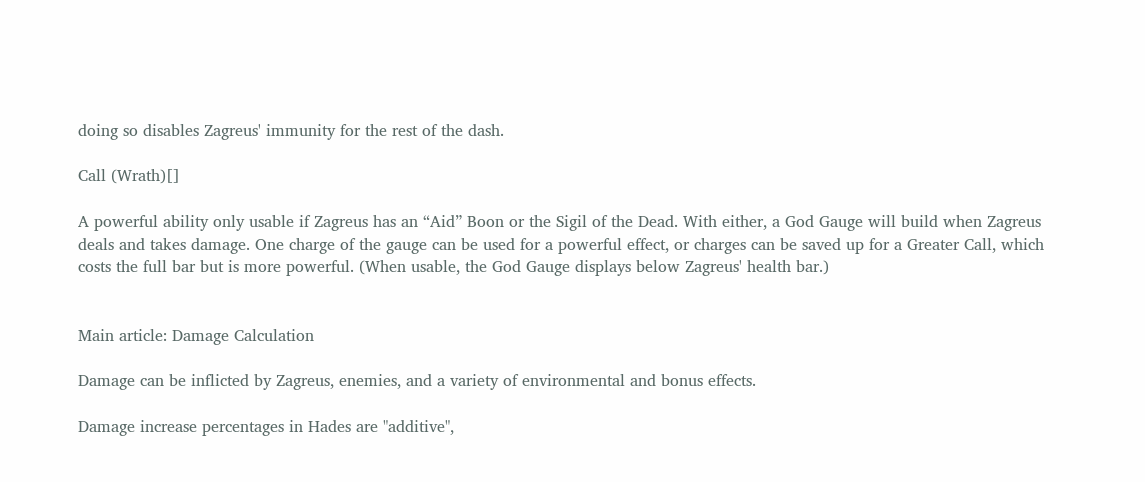doing so disables Zagreus' immunity for the rest of the dash.

Call (Wrath)[]

A powerful ability only usable if Zagreus has an “Aid” Boon or the Sigil of the Dead. With either, a God Gauge will build when Zagreus deals and takes damage. One charge of the gauge can be used for a powerful effect, or charges can be saved up for a Greater Call, which costs the full bar but is more powerful. (When usable, the God Gauge displays below Zagreus' health bar.)


Main article: Damage Calculation

Damage can be inflicted by Zagreus, enemies, and a variety of environmental and bonus effects.

Damage increase percentages in Hades are "additive",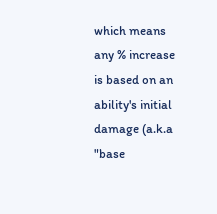which means any % increase is based on an ability's initial damage (a.k.a "base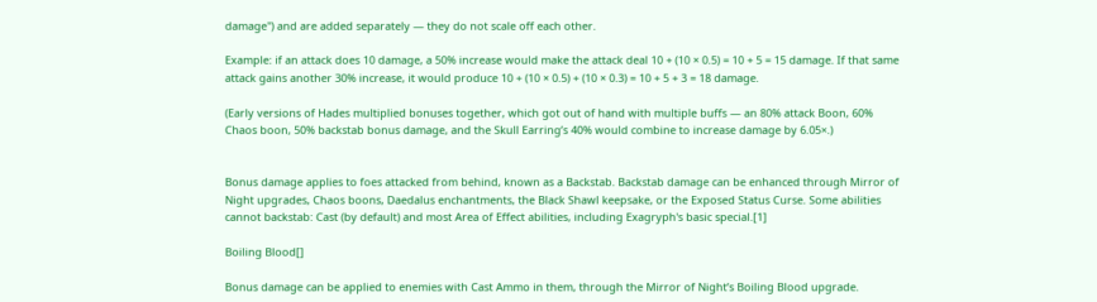damage") and are added separately — they do not scale off each other.

Example: if an attack does 10 damage, a 50% increase would make the attack deal 10 + (10 × 0.5) = 10 + 5 = 15 damage. If that same attack gains another 30% increase, it would produce 10 + (10 × 0.5) + (10 × 0.3) = 10 + 5 + 3 = 18 damage.

(Early versions of Hades multiplied bonuses together, which got out of hand with multiple buffs — an 80% attack Boon, 60% Chaos boon, 50% backstab bonus damage, and the Skull Earring’s 40% would combine to increase damage by 6.05×.)


Bonus damage applies to foes attacked from behind, known as a Backstab. Backstab damage can be enhanced through Mirror of Night upgrades, Chaos boons, Daedalus enchantments, the Black Shawl keepsake, or the Exposed Status Curse. Some abilities cannot backstab: Cast (by default) and most Area of Effect abilities, including Exagryph's basic special.[1]

Boiling Blood[]

Bonus damage can be applied to enemies with Cast Ammo in them, through the Mirror of Night’s Boiling Blood upgrade.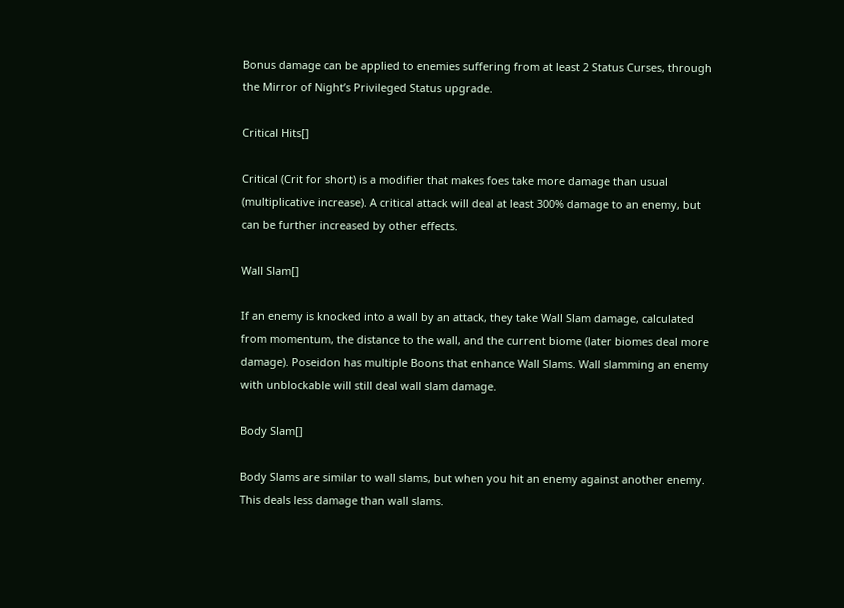Bonus damage can be applied to enemies suffering from at least 2 Status Curses, through the Mirror of Night’s Privileged Status upgrade.

Critical Hits[]

Critical (Crit for short) is a modifier that makes foes take more damage than usual (multiplicative increase). A critical attack will deal at least 300% damage to an enemy, but can be further increased by other effects.

Wall Slam[]

If an enemy is knocked into a wall by an attack, they take Wall Slam damage, calculated from momentum, the distance to the wall, and the current biome (later biomes deal more damage). Poseidon has multiple Boons that enhance Wall Slams. Wall slamming an enemy with unblockable will still deal wall slam damage.

Body Slam[]

Body Slams are similar to wall slams, but when you hit an enemy against another enemy. This deals less damage than wall slams.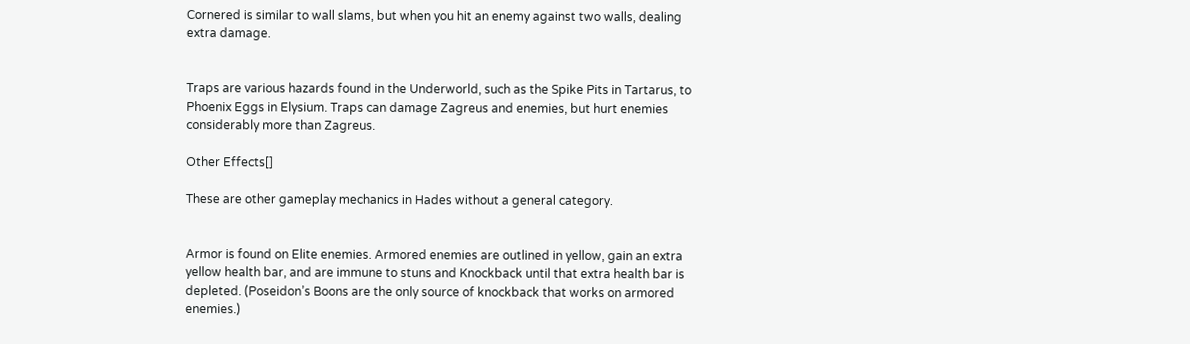Cornered is similar to wall slams, but when you hit an enemy against two walls, dealing extra damage.


Traps are various hazards found in the Underworld, such as the Spike Pits in Tartarus, to Phoenix Eggs in Elysium. Traps can damage Zagreus and enemies, but hurt enemies considerably more than Zagreus.

Other Effects[]

These are other gameplay mechanics in Hades without a general category.


Armor is found on Elite enemies. Armored enemies are outlined in yellow, gain an extra yellow health bar, and are immune to stuns and Knockback until that extra health bar is depleted. (Poseidon’s Boons are the only source of knockback that works on armored enemies.)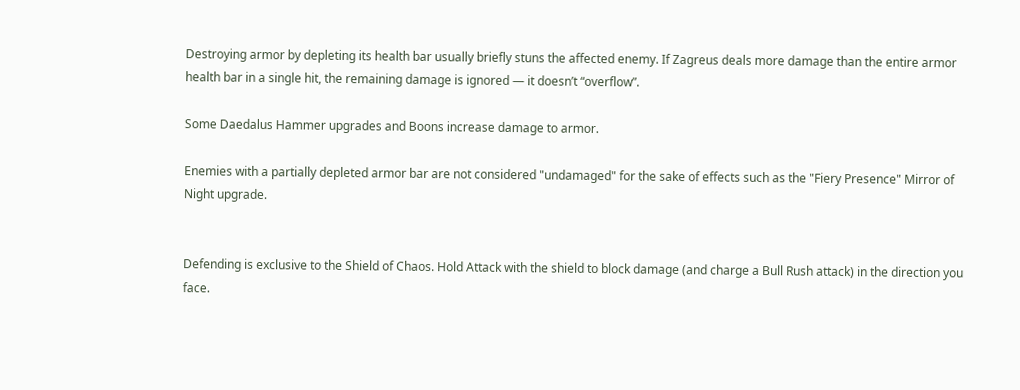Destroying armor by depleting its health bar usually briefly stuns the affected enemy. If Zagreus deals more damage than the entire armor health bar in a single hit, the remaining damage is ignored — it doesn’t “overflow”.

Some Daedalus Hammer upgrades and Boons increase damage to armor.

Enemies with a partially depleted armor bar are not considered "undamaged" for the sake of effects such as the "Fiery Presence" Mirror of Night upgrade.


Defending is exclusive to the Shield of Chaos. Hold Attack with the shield to block damage (and charge a Bull Rush attack) in the direction you face.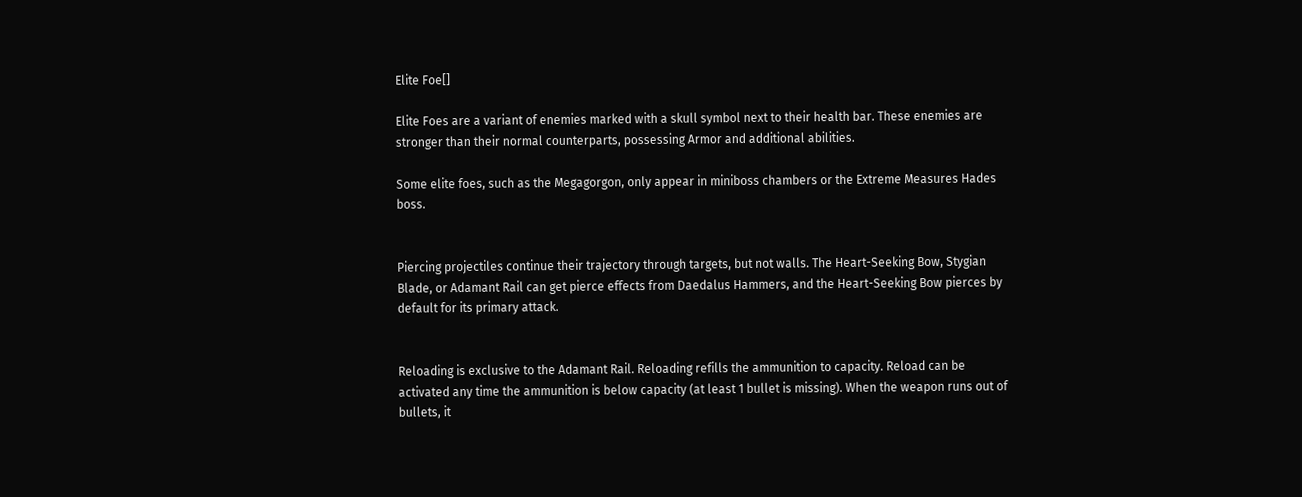Elite Foe[]

Elite Foes are a variant of enemies marked with a skull symbol next to their health bar. These enemies are stronger than their normal counterparts, possessing Armor and additional abilities.

Some elite foes, such as the Megagorgon, only appear in miniboss chambers or the Extreme Measures Hades boss.


Piercing projectiles continue their trajectory through targets, but not walls. The Heart-Seeking Bow, Stygian Blade, or Adamant Rail can get pierce effects from Daedalus Hammers, and the Heart-Seeking Bow pierces by default for its primary attack.


Reloading is exclusive to the Adamant Rail. Reloading refills the ammunition to capacity. Reload can be activated any time the ammunition is below capacity (at least 1 bullet is missing). When the weapon runs out of bullets, it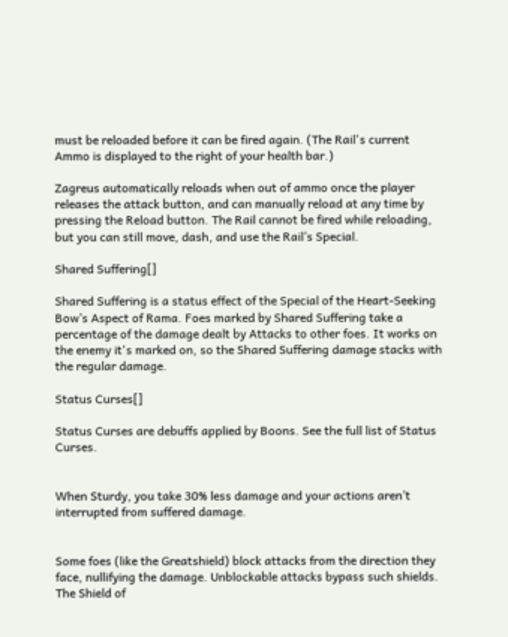must be reloaded before it can be fired again. (The Rail's current Ammo is displayed to the right of your health bar.)

Zagreus automatically reloads when out of ammo once the player releases the attack button, and can manually reload at any time by pressing the Reload button. The Rail cannot be fired while reloading, but you can still move, dash, and use the Rail’s Special.

Shared Suffering[]

Shared Suffering is a status effect of the Special of the Heart-Seeking Bow’s Aspect of Rama. Foes marked by Shared Suffering take a percentage of the damage dealt by Attacks to other foes. It works on the enemy it's marked on, so the Shared Suffering damage stacks with the regular damage.

Status Curses[]

Status Curses are debuffs applied by Boons. See the full list of Status Curses.


When Sturdy, you take 30% less damage and your actions aren’t interrupted from suffered damage.


Some foes (like the Greatshield) block attacks from the direction they face, nullifying the damage. Unblockable attacks bypass such shields. The Shield of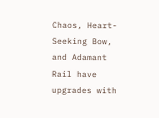Chaos, Heart-Seeking Bow, and Adamant Rail have upgrades with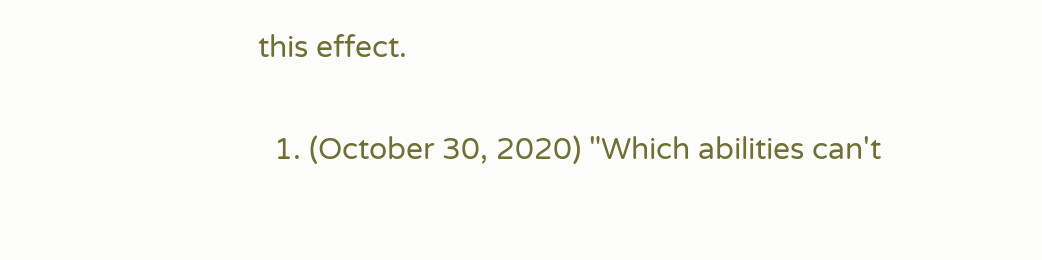this effect.

  1. (October 30, 2020) "Which abilities can't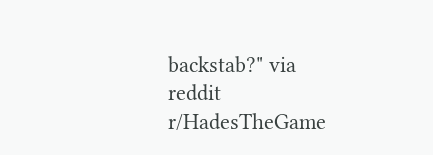backstab?" via reddit r/HadesTheGame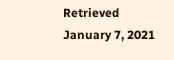Retrieved January 7, 2021